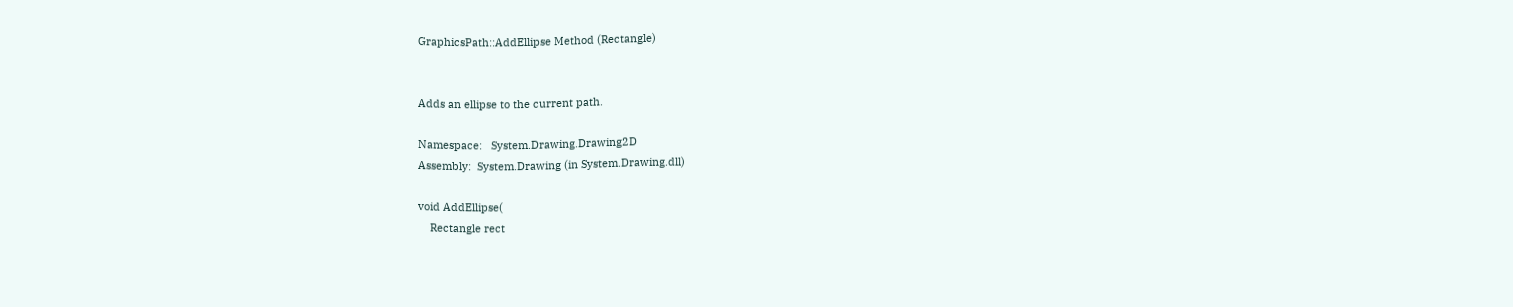GraphicsPath::AddEllipse Method (Rectangle)


Adds an ellipse to the current path.

Namespace:   System.Drawing.Drawing2D
Assembly:  System.Drawing (in System.Drawing.dll)

void AddEllipse(
    Rectangle rect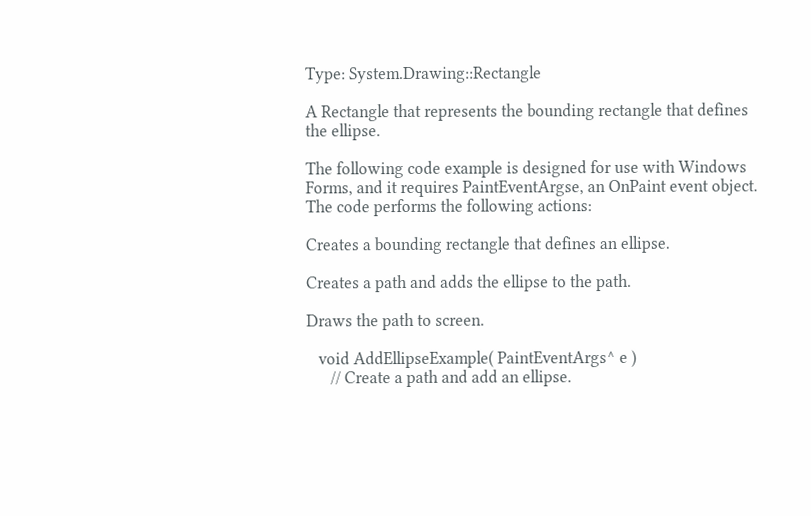Type: System.Drawing::Rectangle

A Rectangle that represents the bounding rectangle that defines the ellipse.

The following code example is designed for use with Windows Forms, and it requires PaintEventArgse, an OnPaint event object. The code performs the following actions:

Creates a bounding rectangle that defines an ellipse.

Creates a path and adds the ellipse to the path.

Draws the path to screen.

   void AddEllipseExample( PaintEventArgs^ e )
      // Create a path and add an ellipse.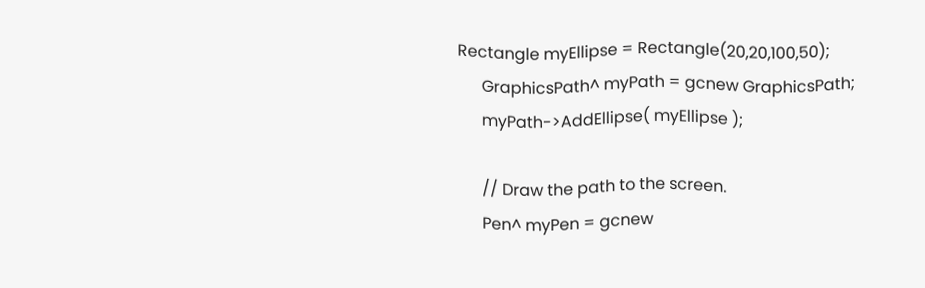Rectangle myEllipse = Rectangle(20,20,100,50);
      GraphicsPath^ myPath = gcnew GraphicsPath;
      myPath->AddEllipse( myEllipse );

      // Draw the path to the screen.
      Pen^ myPen = gcnew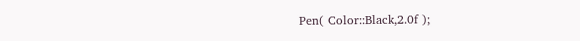Pen( Color::Black,2.0f );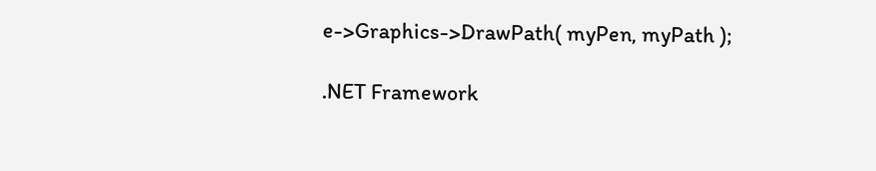e->Graphics->DrawPath( myPen, myPath );

.NET Framework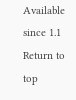Available since 1.1
Return to top